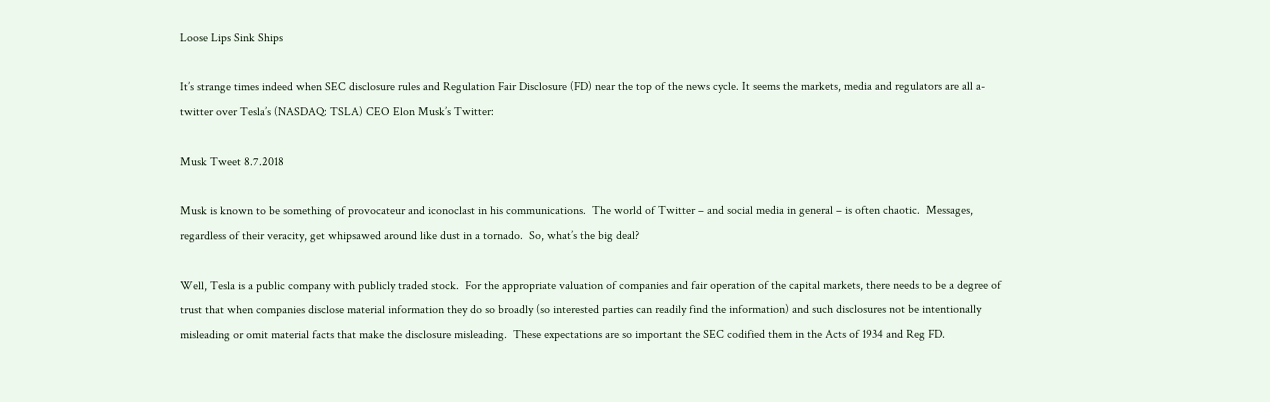Loose Lips Sink Ships

It’s strange times indeed when SEC disclosure rules and Regulation Fair Disclosure (FD) near the top of the news cycle. It seems the markets, media and regulators are all a-twitter over Tesla’s (NASDAQ: TSLA) CEO Elon Musk’s Twitter:

Musk Tweet 8.7.2018

Musk is known to be something of provocateur and iconoclast in his communications.  The world of Twitter – and social media in general – is often chaotic.  Messages, regardless of their veracity, get whipsawed around like dust in a tornado.  So, what’s the big deal?

Well, Tesla is a public company with publicly traded stock.  For the appropriate valuation of companies and fair operation of the capital markets, there needs to be a degree of trust that when companies disclose material information they do so broadly (so interested parties can readily find the information) and such disclosures not be intentionally misleading or omit material facts that make the disclosure misleading.  These expectations are so important the SEC codified them in the Acts of 1934 and Reg FD.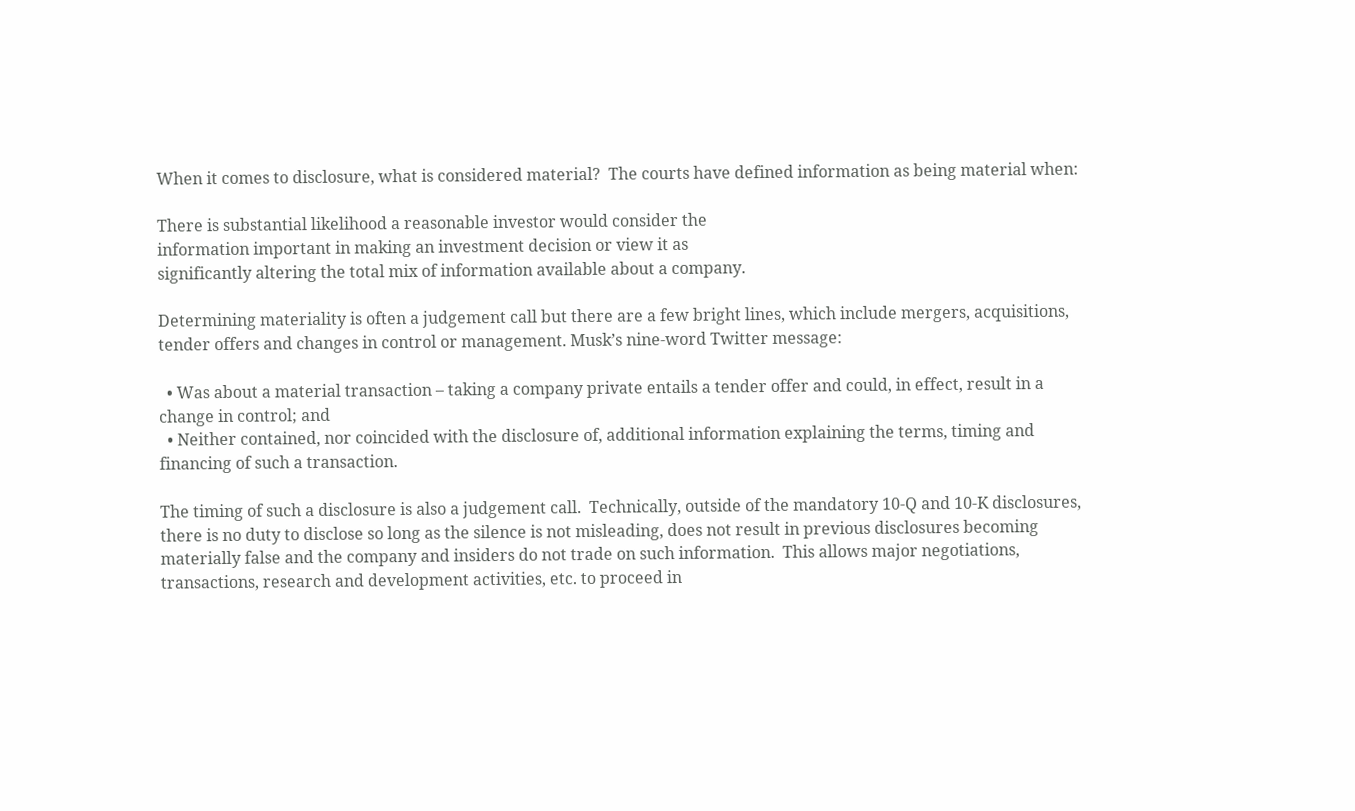When it comes to disclosure, what is considered material?  The courts have defined information as being material when:

There is substantial likelihood a reasonable investor would consider the
information important in making an investment decision or view it as
significantly altering the total mix of information available about a company.

Determining materiality is often a judgement call but there are a few bright lines, which include mergers, acquisitions, tender offers and changes in control or management. Musk’s nine-word Twitter message:

  • Was about a material transaction – taking a company private entails a tender offer and could, in effect, result in a change in control; and
  • Neither contained, nor coincided with the disclosure of, additional information explaining the terms, timing and financing of such a transaction.

The timing of such a disclosure is also a judgement call.  Technically, outside of the mandatory 10-Q and 10-K disclosures, there is no duty to disclose so long as the silence is not misleading, does not result in previous disclosures becoming materially false and the company and insiders do not trade on such information.  This allows major negotiations, transactions, research and development activities, etc. to proceed in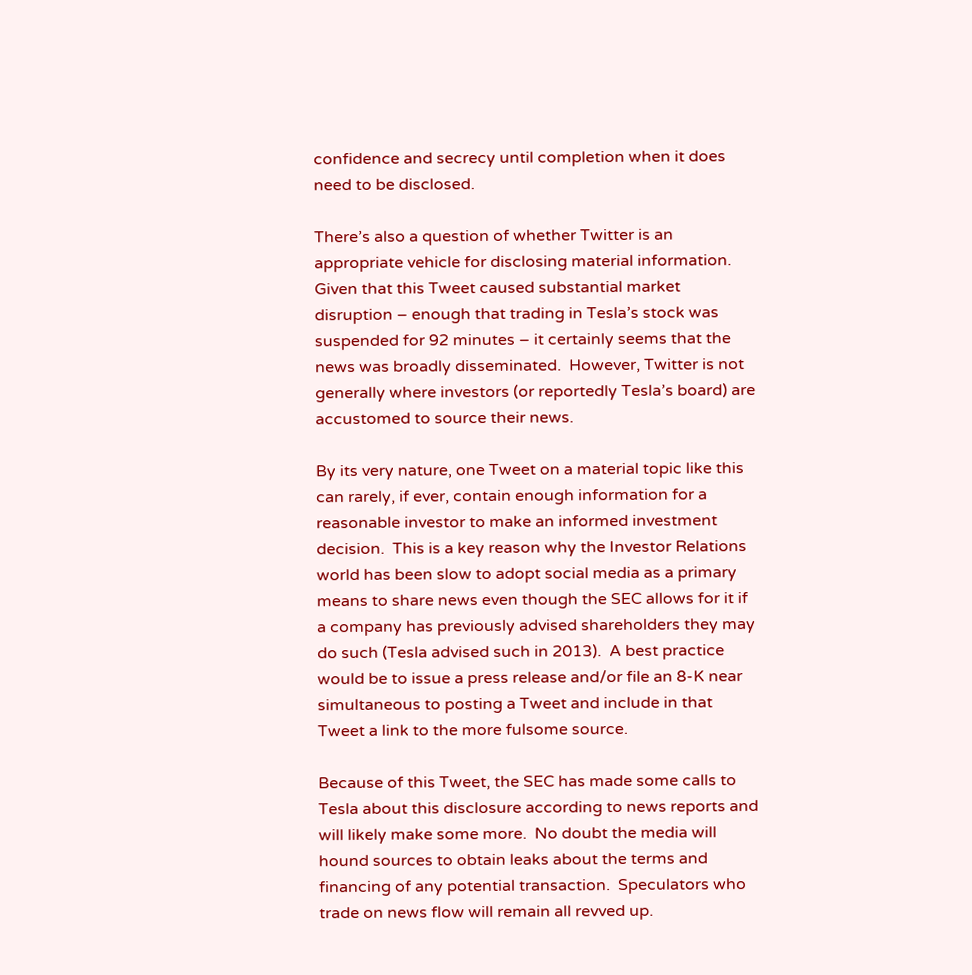confidence and secrecy until completion when it does need to be disclosed.

There’s also a question of whether Twitter is an appropriate vehicle for disclosing material information. Given that this Tweet caused substantial market disruption – enough that trading in Tesla’s stock was suspended for 92 minutes – it certainly seems that the news was broadly disseminated.  However, Twitter is not generally where investors (or reportedly Tesla’s board) are accustomed to source their news.

By its very nature, one Tweet on a material topic like this can rarely, if ever, contain enough information for a reasonable investor to make an informed investment decision.  This is a key reason why the Investor Relations world has been slow to adopt social media as a primary means to share news even though the SEC allows for it if a company has previously advised shareholders they may do such (Tesla advised such in 2013).  A best practice would be to issue a press release and/or file an 8-K near simultaneous to posting a Tweet and include in that Tweet a link to the more fulsome source.

Because of this Tweet, the SEC has made some calls to Tesla about this disclosure according to news reports and will likely make some more.  No doubt the media will hound sources to obtain leaks about the terms and financing of any potential transaction.  Speculators who trade on news flow will remain all revved up.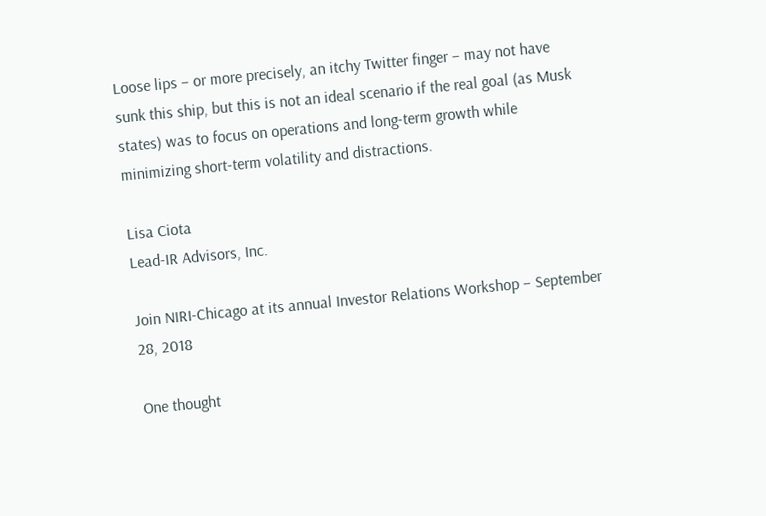Loose lips – or more precisely, an itchy Twitter finger – may not have sunk this ship, but this is not an ideal scenario if the real goal (as Musk states) was to focus on operations and long-term growth while minimizing short-term volatility and distractions.

Lisa Ciota
Lead-IR Advisors, Inc.

Join NIRI-Chicago at its annual Investor Relations Workshop – September 28, 2018

One thought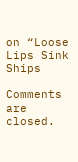on “Loose Lips Sink Ships

Comments are closed.